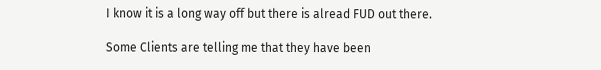I know it is a long way off but there is alread FUD out there.

Some Clients are telling me that they have been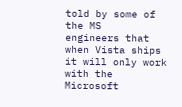told by some of the MS
engineers that when Vista ships it will only work with the Microsoft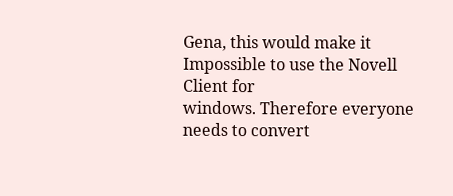Gena, this would make it Impossible to use the Novell Client for
windows. Therefore everyone needs to convert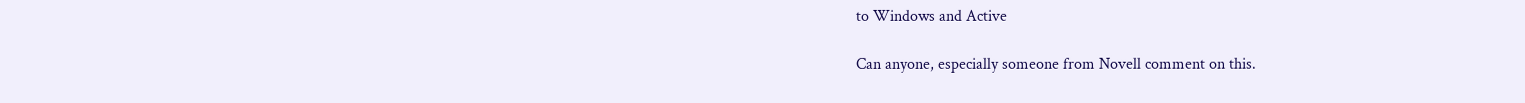to Windows and Active

Can anyone, especially someone from Novell comment on this.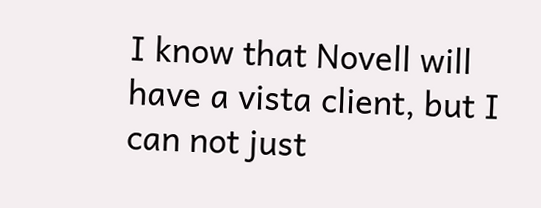I know that Novell will have a vista client, but I can not just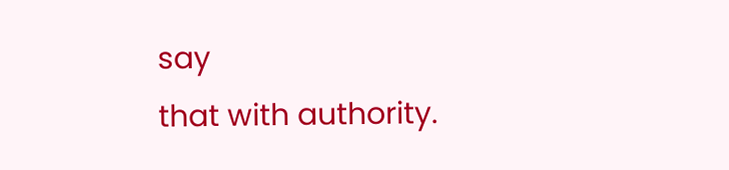say
that with authority.